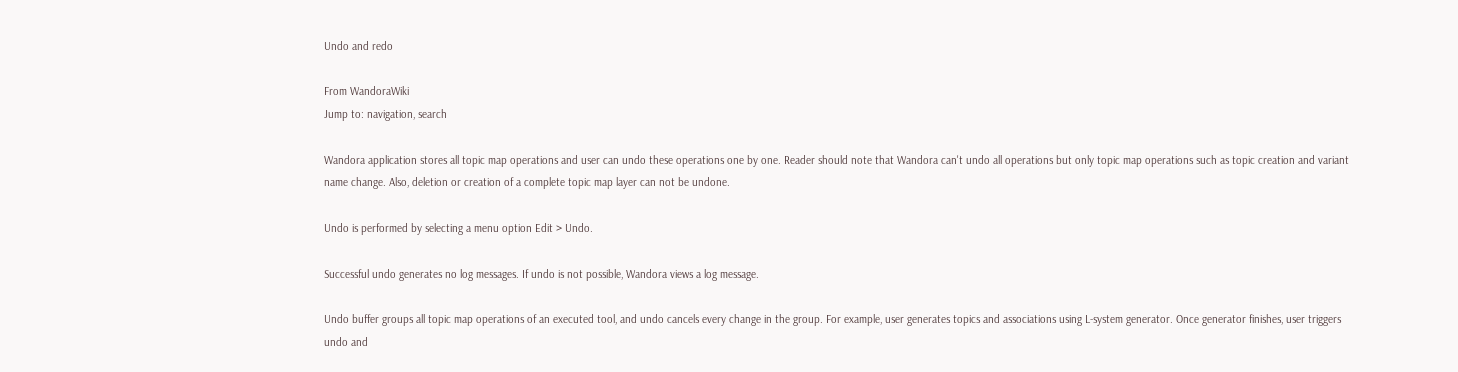Undo and redo

From WandoraWiki
Jump to: navigation, search

Wandora application stores all topic map operations and user can undo these operations one by one. Reader should note that Wandora can't undo all operations but only topic map operations such as topic creation and variant name change. Also, deletion or creation of a complete topic map layer can not be undone.

Undo is performed by selecting a menu option Edit > Undo.

Successful undo generates no log messages. If undo is not possible, Wandora views a log message.

Undo buffer groups all topic map operations of an executed tool, and undo cancels every change in the group. For example, user generates topics and associations using L-system generator. Once generator finishes, user triggers undo and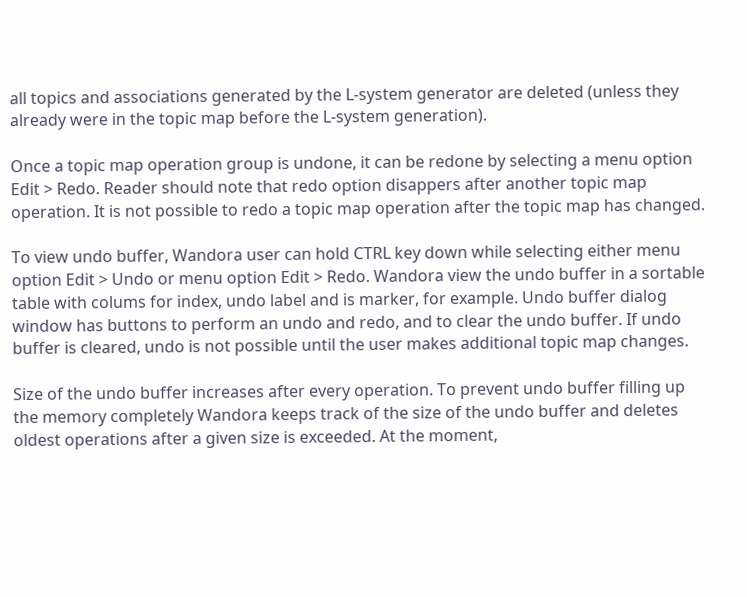all topics and associations generated by the L-system generator are deleted (unless they already were in the topic map before the L-system generation).

Once a topic map operation group is undone, it can be redone by selecting a menu option Edit > Redo. Reader should note that redo option disappers after another topic map operation. It is not possible to redo a topic map operation after the topic map has changed.

To view undo buffer, Wandora user can hold CTRL key down while selecting either menu option Edit > Undo or menu option Edit > Redo. Wandora view the undo buffer in a sortable table with colums for index, undo label and is marker, for example. Undo buffer dialog window has buttons to perform an undo and redo, and to clear the undo buffer. If undo buffer is cleared, undo is not possible until the user makes additional topic map changes.

Size of the undo buffer increases after every operation. To prevent undo buffer filling up the memory completely Wandora keeps track of the size of the undo buffer and deletes oldest operations after a given size is exceeded. At the moment,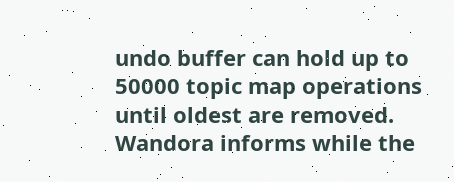undo buffer can hold up to 50000 topic map operations until oldest are removed. Wandora informs while the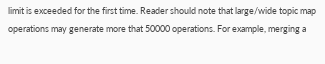limit is exceeded for the first time. Reader should note that large/wide topic map operations may generate more that 50000 operations. For example, merging a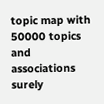topic map with 50000 topics and associations surely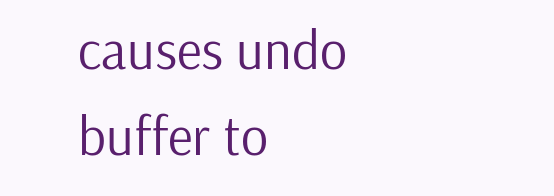causes undo buffer to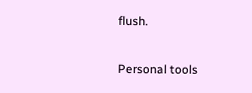flush.

Personal tools